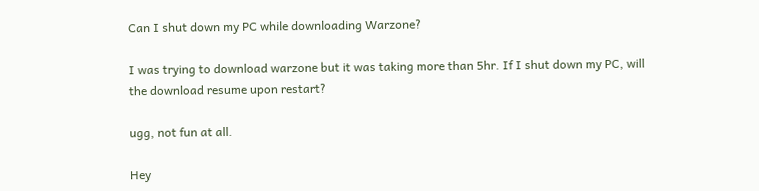Can I shut down my PC while downloading Warzone?

I was trying to download warzone but it was taking more than 5hr. If I shut down my PC, will the download resume upon restart?

ugg, not fun at all.

Hey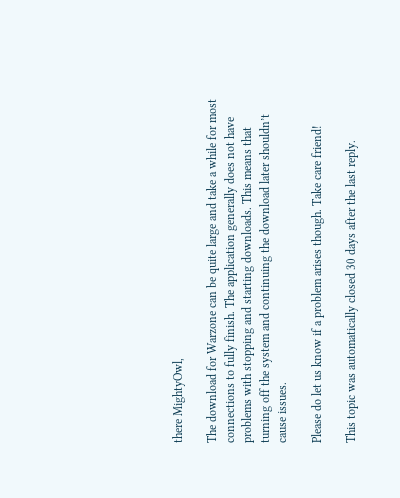there MightyOwl,

The download for Warzone can be quite large and take a while for most connections to fully finish. The application generally does not have problems with stopping and starting downloads. This means that turning off the system and continuing the download later shouldn’t cause issues.

Please do let us know if a problem arises though. Take care friend!

This topic was automatically closed 30 days after the last reply.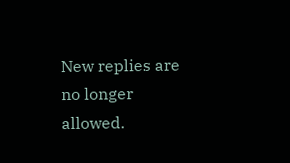New replies are no longer allowed.